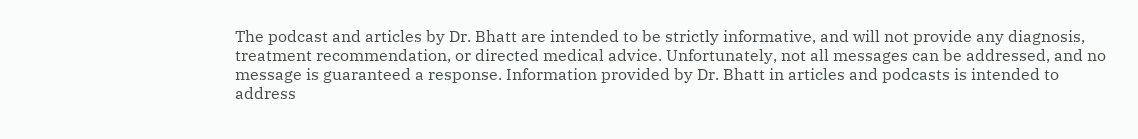The podcast and articles by Dr. Bhatt are intended to be strictly informative, and will not provide any diagnosis, treatment recommendation, or directed medical advice. Unfortunately, not all messages can be addressed, and no message is guaranteed a response. Information provided by Dr. Bhatt in articles and podcasts is intended to address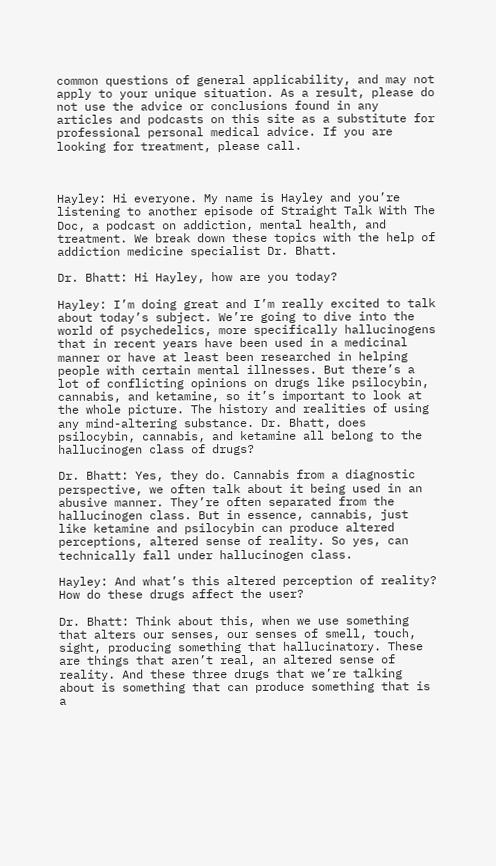common questions of general applicability, and may not apply to your unique situation. As a result, please do not use the advice or conclusions found in any articles and podcasts on this site as a substitute for professional personal medical advice. If you are looking for treatment, please call.



Hayley: Hi everyone. My name is Hayley and you’re listening to another episode of Straight Talk With The Doc, a podcast on addiction, mental health, and treatment. We break down these topics with the help of addiction medicine specialist Dr. Bhatt.

Dr. Bhatt: Hi Hayley, how are you today?

Hayley: I’m doing great and I’m really excited to talk about today’s subject. We’re going to dive into the world of psychedelics, more specifically hallucinogens that in recent years have been used in a medicinal manner or have at least been researched in helping people with certain mental illnesses. But there’s a lot of conflicting opinions on drugs like psilocybin, cannabis, and ketamine, so it’s important to look at the whole picture. The history and realities of using any mind-altering substance. Dr. Bhatt, does psilocybin, cannabis, and ketamine all belong to the hallucinogen class of drugs?

Dr. Bhatt: Yes, they do. Cannabis from a diagnostic perspective, we often talk about it being used in an abusive manner. They’re often separated from the hallucinogen class. But in essence, cannabis, just like ketamine and psilocybin can produce altered perceptions, altered sense of reality. So yes, can technically fall under hallucinogen class.

Hayley: And what’s this altered perception of reality? How do these drugs affect the user?

Dr. Bhatt: Think about this, when we use something that alters our senses, our senses of smell, touch, sight, producing something that hallucinatory. These are things that aren’t real, an altered sense of reality. And these three drugs that we’re talking about is something that can produce something that is a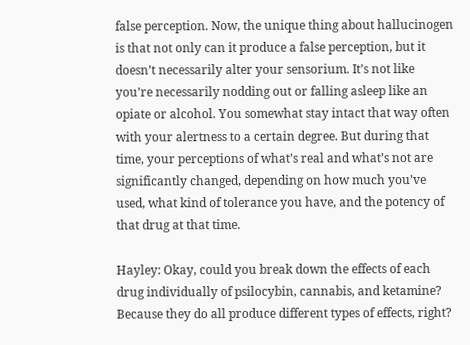false perception. Now, the unique thing about hallucinogen is that not only can it produce a false perception, but it doesn’t necessarily alter your sensorium. It’s not like you’re necessarily nodding out or falling asleep like an opiate or alcohol. You somewhat stay intact that way often with your alertness to a certain degree. But during that time, your perceptions of what’s real and what’s not are significantly changed, depending on how much you’ve used, what kind of tolerance you have, and the potency of that drug at that time.

Hayley: Okay, could you break down the effects of each drug individually of psilocybin, cannabis, and ketamine? Because they do all produce different types of effects, right?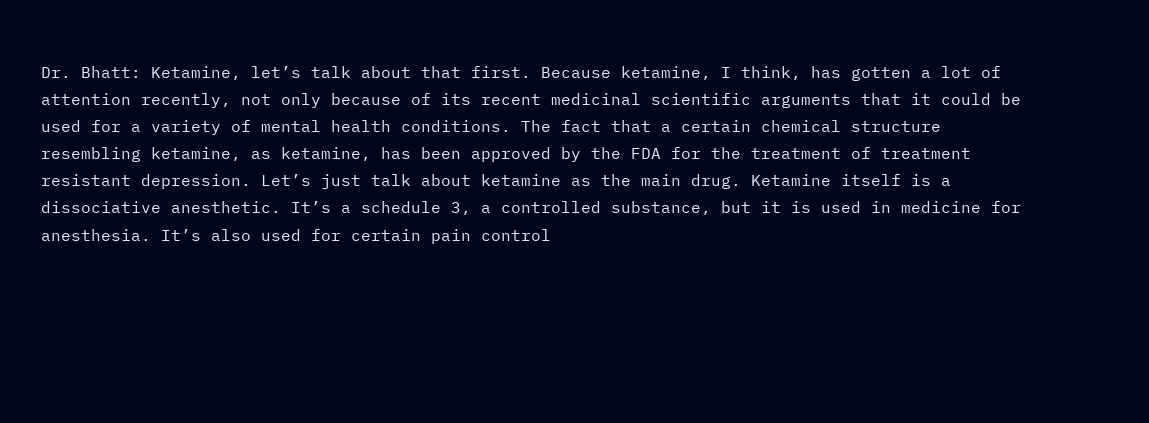Dr. Bhatt: Ketamine, let’s talk about that first. Because ketamine, I think, has gotten a lot of attention recently, not only because of its recent medicinal scientific arguments that it could be used for a variety of mental health conditions. The fact that a certain chemical structure resembling ketamine, as ketamine, has been approved by the FDA for the treatment of treatment resistant depression. Let’s just talk about ketamine as the main drug. Ketamine itself is a dissociative anesthetic. It’s a schedule 3, a controlled substance, but it is used in medicine for anesthesia. It’s also used for certain pain control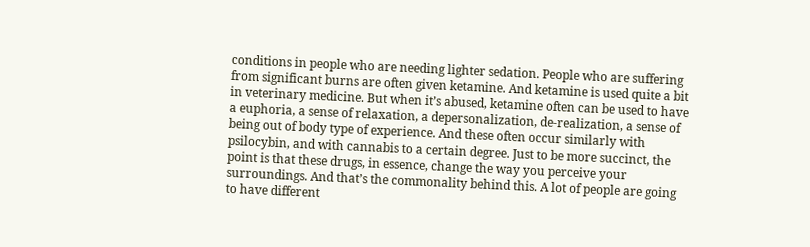conditions in people who are needing lighter sedation. People who are suffering from significant burns are often given ketamine. And ketamine is used quite a bit in veterinary medicine. But when it’s abused, ketamine often can be used to have a euphoria, a sense of relaxation, a depersonalization, de-realization, a sense of being out of body type of experience. And these often occur similarly with psilocybin, and with cannabis to a certain degree. Just to be more succinct, the point is that these drugs, in essence, change the way you perceive your surroundings. And that’s the commonality behind this. A lot of people are going to have different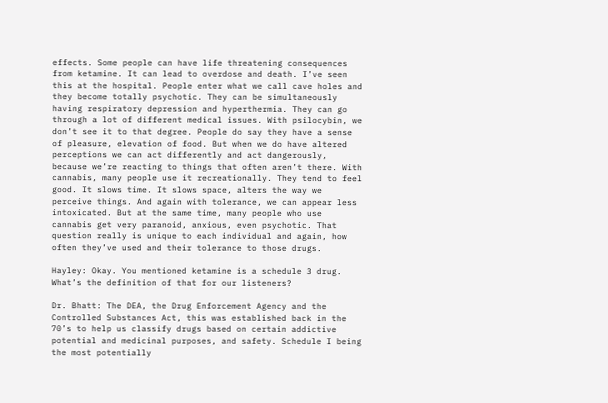effects. Some people can have life threatening consequences from ketamine. It can lead to overdose and death. I’ve seen this at the hospital. People enter what we call cave holes and they become totally psychotic. They can be simultaneously having respiratory depression and hyperthermia. They can go through a lot of different medical issues. With psilocybin, we don’t see it to that degree. People do say they have a sense of pleasure, elevation of food. But when we do have altered perceptions we can act differently and act dangerously, because we’re reacting to things that often aren’t there. With cannabis, many people use it recreationally. They tend to feel good. It slows time. It slows space, alters the way we perceive things. And again with tolerance, we can appear less intoxicated. But at the same time, many people who use cannabis get very paranoid, anxious, even psychotic. That question really is unique to each individual and again, how often they’ve used and their tolerance to those drugs.

Hayley: Okay. You mentioned ketamine is a schedule 3 drug. What’s the definition of that for our listeners?

Dr. Bhatt: The DEA, the Drug Enforcement Agency and the Controlled Substances Act, this was established back in the 70’s to help us classify drugs based on certain addictive potential and medicinal purposes, and safety. Schedule I being the most potentially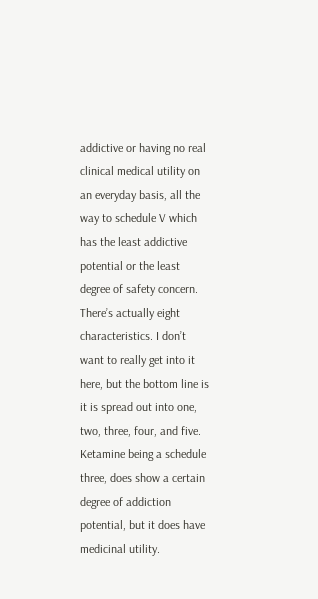addictive or having no real clinical medical utility on an everyday basis, all the way to schedule V which has the least addictive potential or the least degree of safety concern. There’s actually eight characteristics. I don’t want to really get into it here, but the bottom line is it is spread out into one, two, three, four, and five. Ketamine being a schedule three, does show a certain degree of addiction potential, but it does have medicinal utility.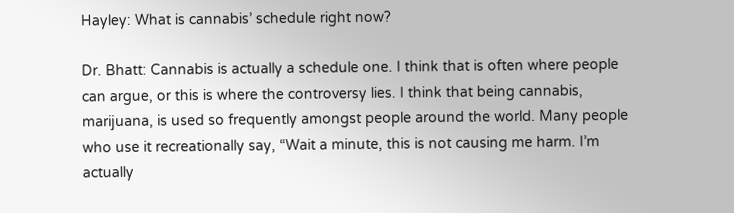Hayley: What is cannabis’ schedule right now?

Dr. Bhatt: Cannabis is actually a schedule one. I think that is often where people can argue, or this is where the controversy lies. I think that being cannabis, marijuana, is used so frequently amongst people around the world. Many people who use it recreationally say, “Wait a minute, this is not causing me harm. I’m actually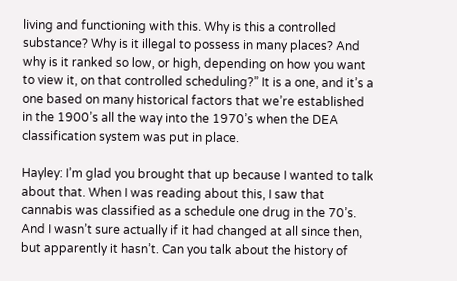living and functioning with this. Why is this a controlled substance? Why is it illegal to possess in many places? And why is it ranked so low, or high, depending on how you want to view it, on that controlled scheduling?” It is a one, and it’s a one based on many historical factors that we’re established in the 1900’s all the way into the 1970’s when the DEA classification system was put in place.

Hayley: I’m glad you brought that up because I wanted to talk about that. When I was reading about this, I saw that cannabis was classified as a schedule one drug in the 70’s. And I wasn’t sure actually if it had changed at all since then, but apparently it hasn’t. Can you talk about the history of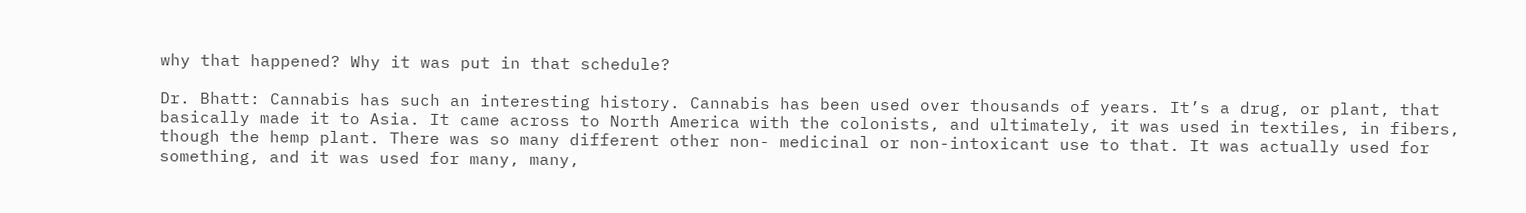why that happened? Why it was put in that schedule?

Dr. Bhatt: Cannabis has such an interesting history. Cannabis has been used over thousands of years. It’s a drug, or plant, that basically made it to Asia. It came across to North America with the colonists, and ultimately, it was used in textiles, in fibers, though the hemp plant. There was so many different other non- medicinal or non-intoxicant use to that. It was actually used for something, and it was used for many, many,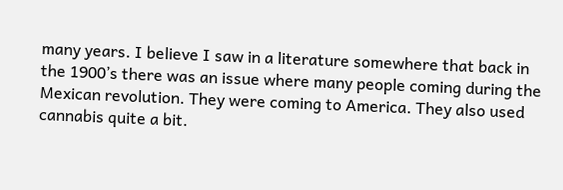many years. I believe I saw in a literature somewhere that back in the 1900’s there was an issue where many people coming during the Mexican revolution. They were coming to America. They also used cannabis quite a bit.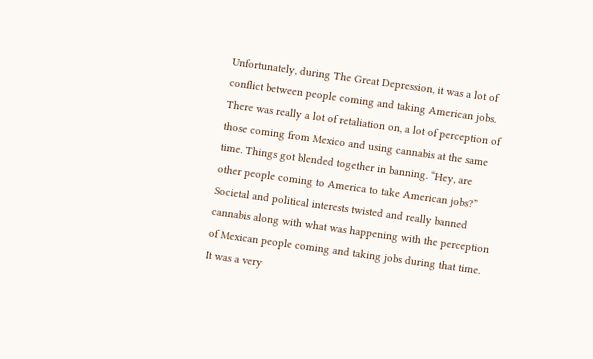Unfortunately, during The Great Depression, it was a lot of conflict between people coming and taking American jobs. There was really a lot of retaliation on, a lot of perception of those coming from Mexico and using cannabis at the same time. Things got blended together in banning. “Hey, are other people coming to America to take American jobs?” Societal and political interests twisted and really banned cannabis along with what was happening with the perception of Mexican people coming and taking jobs during that time. It was a very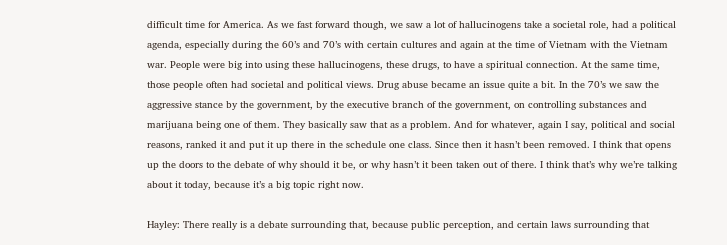difficult time for America. As we fast forward though, we saw a lot of hallucinogens take a societal role, had a political agenda, especially during the 60’s and 70’s with certain cultures and again at the time of Vietnam with the Vietnam war. People were big into using these hallucinogens, these drugs, to have a spiritual connection. At the same time, those people often had societal and political views. Drug abuse became an issue quite a bit. In the 70’s we saw the aggressive stance by the government, by the executive branch of the government, on controlling substances and marijuana being one of them. They basically saw that as a problem. And for whatever, again I say, political and social reasons, ranked it and put it up there in the schedule one class. Since then it hasn’t been removed. I think that opens up the doors to the debate of why should it be, or why hasn’t it been taken out of there. I think that’s why we’re talking about it today, because it’s a big topic right now.

Hayley: There really is a debate surrounding that, because public perception, and certain laws surrounding that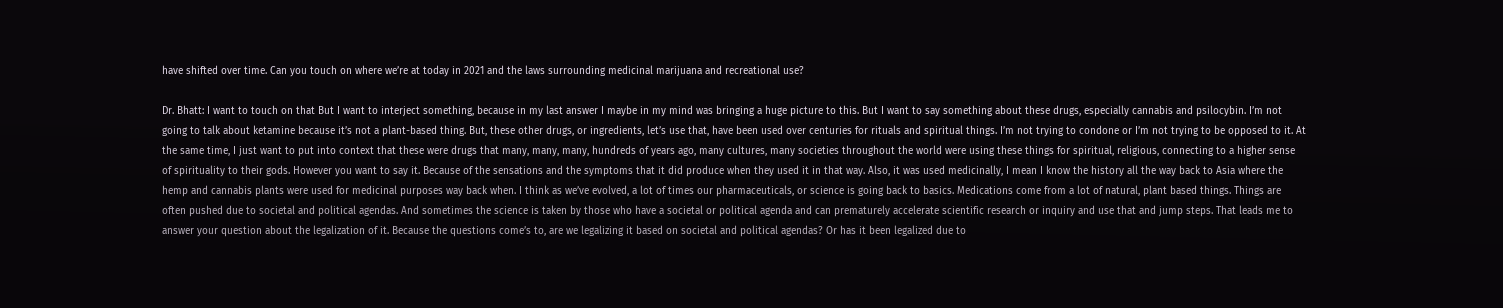have shifted over time. Can you touch on where we’re at today in 2021 and the laws surrounding medicinal marijuana and recreational use?

Dr. Bhatt: I want to touch on that But I want to interject something, because in my last answer I maybe in my mind was bringing a huge picture to this. But I want to say something about these drugs, especially cannabis and psilocybin. I’m not going to talk about ketamine because it’s not a plant-based thing. But, these other drugs, or ingredients, let’s use that, have been used over centuries for rituals and spiritual things. I’m not trying to condone or I’m not trying to be opposed to it. At the same time, I just want to put into context that these were drugs that many, many, many, hundreds of years ago, many cultures, many societies throughout the world were using these things for spiritual, religious, connecting to a higher sense of spirituality to their gods. However you want to say it. Because of the sensations and the symptoms that it did produce when they used it in that way. Also, it was used medicinally, I mean I know the history all the way back to Asia where the hemp and cannabis plants were used for medicinal purposes way back when. I think as we’ve evolved, a lot of times our pharmaceuticals, or science is going back to basics. Medications come from a lot of natural, plant based things. Things are often pushed due to societal and political agendas. And sometimes the science is taken by those who have a societal or political agenda and can prematurely accelerate scientific research or inquiry and use that and jump steps. That leads me to answer your question about the legalization of it. Because the questions come’s to, are we legalizing it based on societal and political agendas? Or has it been legalized due to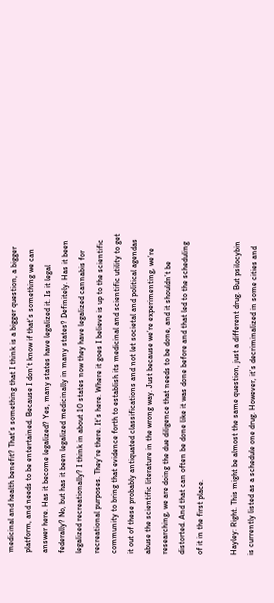medicinal and health benefit? That’s something that I think is a bigger question, a bigger platform, and needs to be entertained. Because I don’t know if that’s something we can answer here. Has it become legalized? Yes, many states have legalized it. Is it legal federally? No, but has it been legalized medicinally in many states? Definitely. Has it been legalized recreationally? I think in about 10 states now they have legalized cannabis for recreational purposes. They’re there. It’s here. Where it goes I believe is up to the scientific community to bring that evidence forth to establish its medicinal and scientific utility to get it out of these probably antiquated classifications and not let societal and political agendas abuse the scientific literature in the wrong way. Just because we’re experimenting, we’re researching, we are doing the due diligence that needs to be done, and it shouldn’t be distorted. And that can often be done like it was done before and that led to the scheduling of it in the first place.

Hayley: Right. This might be almost the same question, just a different drug. But psilocybin is currently listed as a schedule one drug. However, it’s decriminalized in some cities and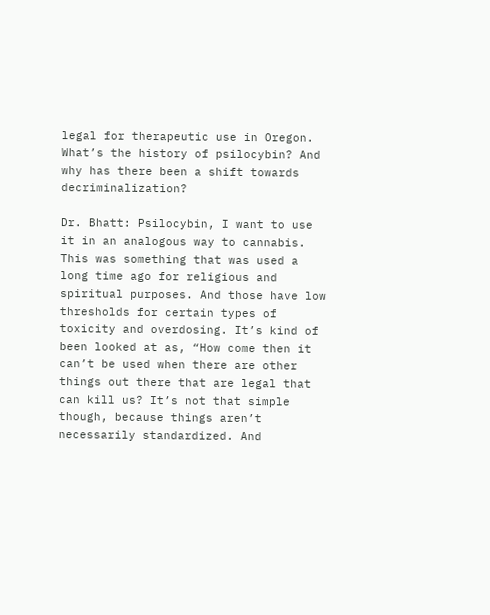legal for therapeutic use in Oregon. What’s the history of psilocybin? And why has there been a shift towards decriminalization?

Dr. Bhatt: Psilocybin, I want to use it in an analogous way to cannabis. This was something that was used a long time ago for religious and spiritual purposes. And those have low thresholds for certain types of toxicity and overdosing. It’s kind of been looked at as, “How come then it can’t be used when there are other things out there that are legal that can kill us? It’s not that simple though, because things aren’t necessarily standardized. And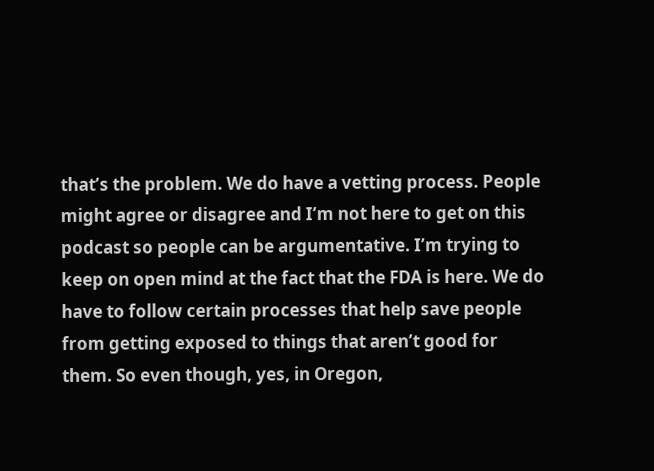that’s the problem. We do have a vetting process. People might agree or disagree and I’m not here to get on this podcast so people can be argumentative. I’m trying to keep on open mind at the fact that the FDA is here. We do have to follow certain processes that help save people from getting exposed to things that aren’t good for them. So even though, yes, in Oregon,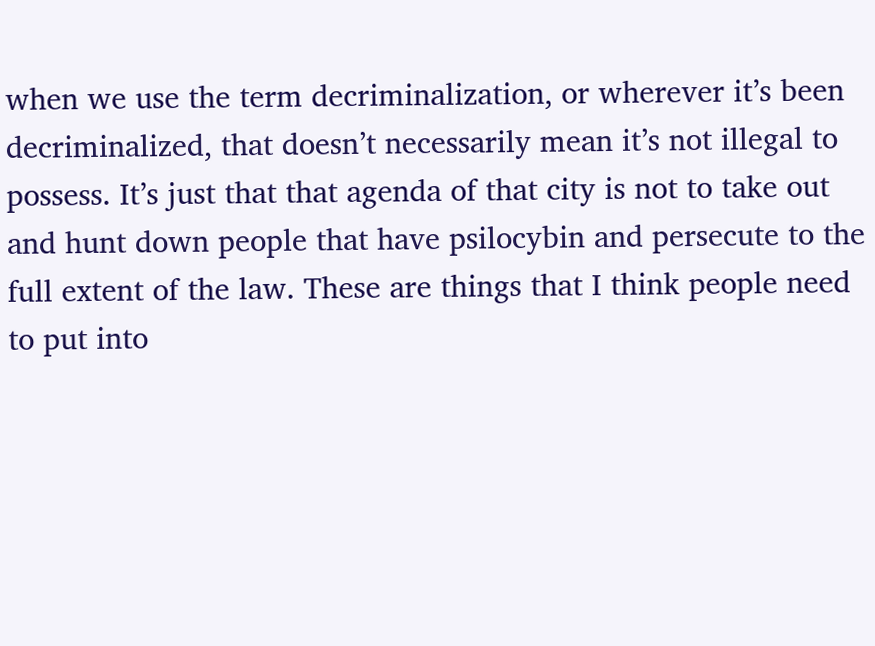when we use the term decriminalization, or wherever it’s been decriminalized, that doesn’t necessarily mean it’s not illegal to possess. It’s just that that agenda of that city is not to take out and hunt down people that have psilocybin and persecute to the full extent of the law. These are things that I think people need to put into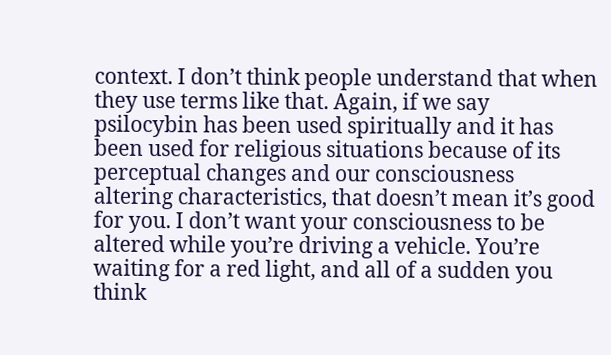context. I don’t think people understand that when they use terms like that. Again, if we say psilocybin has been used spiritually and it has been used for religious situations because of its perceptual changes and our consciousness altering characteristics, that doesn’t mean it’s good for you. I don’t want your consciousness to be altered while you’re driving a vehicle. You’re waiting for a red light, and all of a sudden you think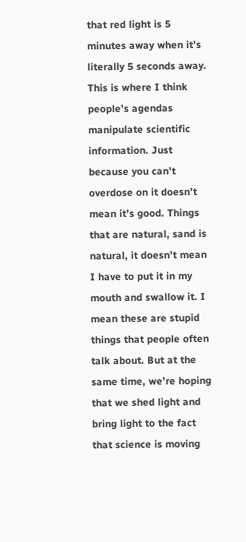that red light is 5 minutes away when it’s literally 5 seconds away. This is where I think people’s agendas manipulate scientific information. Just because you can’t overdose on it doesn’t mean it’s good. Things that are natural, sand is natural, it doesn’t mean I have to put it in my mouth and swallow it. I mean these are stupid things that people often talk about. But at the same time, we’re hoping that we shed light and bring light to the fact that science is moving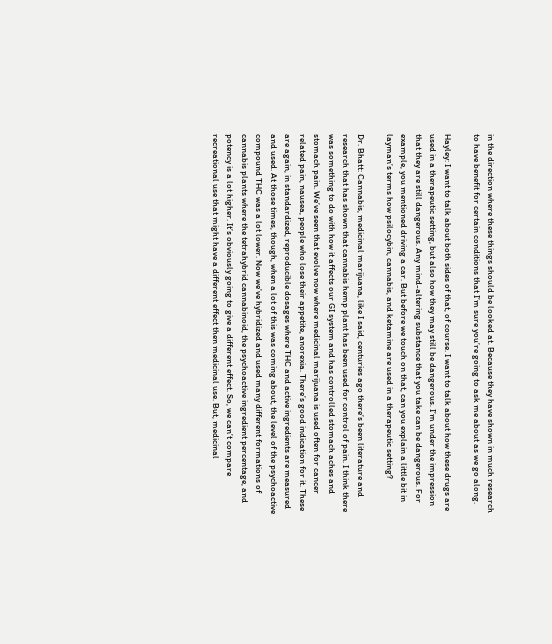in the direction where these things should be looked at. Because they have shown in much research to have benefit for certain conditions that I’m sure you’re going to ask me about as we go along.

Hayley: I want to talk about both sides of that, of course. I want to talk about how these drugs are used in a therapeutic setting, but also how they may still be dangerous. I’m under the impression that they are still dangerous. Any mind-altering substance that you take can be dangerous. For example, you mentioned driving a car. But before we touch on that, can you explain a little bit in layman’s terms how psilocybin, cannabis, and ketamine are used in a therapeutic setting?

Dr. Bhatt: Cannabis, medicinal marijuana, like I said, centuries ago there’s been literature and research that has shown that cannabis hemp plant has been used for control of pain. I think there was something to do with how it affects our GI system and has controlled stomach aches and stomach pain. We’ve seen that evolve now where medicinal marijuana is used often for cancer related pain, nausea, people who lose their appetite, anorexia. There’s good indication for it. These are again, in standardized, reproducible dosages where THC and active ingredients are measured and used. At those times, though, when a lot of this was coming about, the level of the psychoactive compound THC was a lot lower. Now we’ve hybridized and used many different formations of cannabis plants where the tetrahybrid cannabinoid, the psychoactive ingredient percentage, and potency is a lot higher. It’s obviously going to give a different effect. So, we can’t compare recreational use that might have a different effect then medicinal use. But, medicinal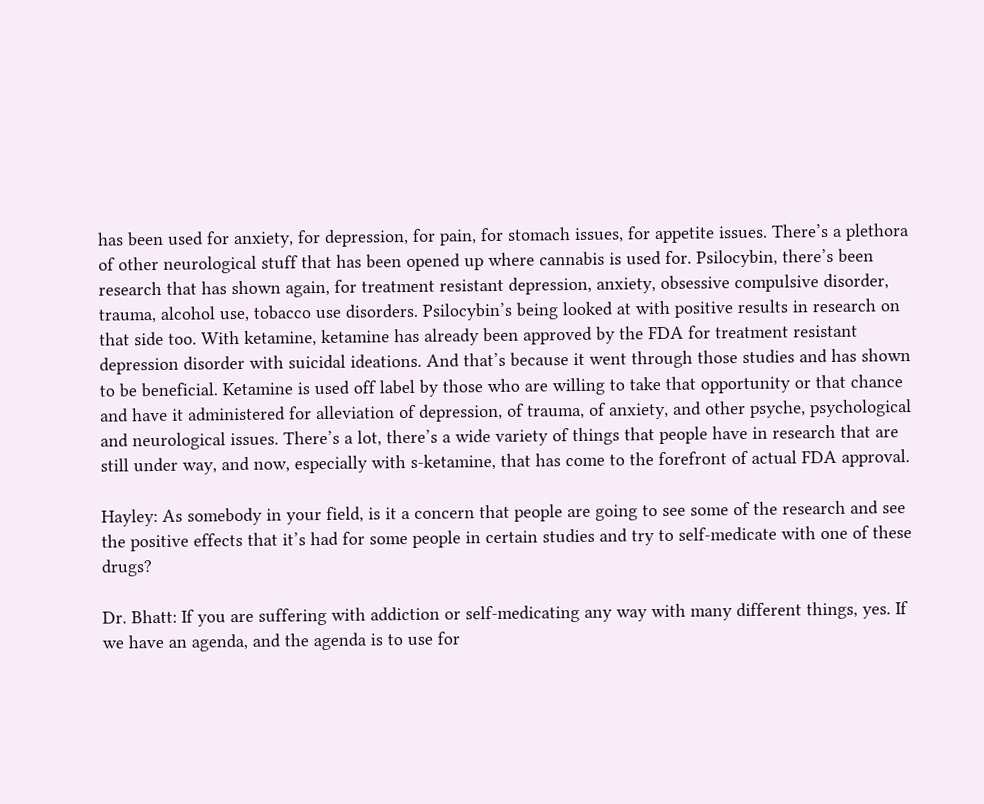has been used for anxiety, for depression, for pain, for stomach issues, for appetite issues. There’s a plethora of other neurological stuff that has been opened up where cannabis is used for. Psilocybin, there’s been research that has shown again, for treatment resistant depression, anxiety, obsessive compulsive disorder, trauma, alcohol use, tobacco use disorders. Psilocybin’s being looked at with positive results in research on that side too. With ketamine, ketamine has already been approved by the FDA for treatment resistant depression disorder with suicidal ideations. And that’s because it went through those studies and has shown to be beneficial. Ketamine is used off label by those who are willing to take that opportunity or that chance and have it administered for alleviation of depression, of trauma, of anxiety, and other psyche, psychological and neurological issues. There’s a lot, there’s a wide variety of things that people have in research that are still under way, and now, especially with s-ketamine, that has come to the forefront of actual FDA approval.

Hayley: As somebody in your field, is it a concern that people are going to see some of the research and see the positive effects that it’s had for some people in certain studies and try to self-medicate with one of these drugs?

Dr. Bhatt: If you are suffering with addiction or self-medicating any way with many different things, yes. If we have an agenda, and the agenda is to use for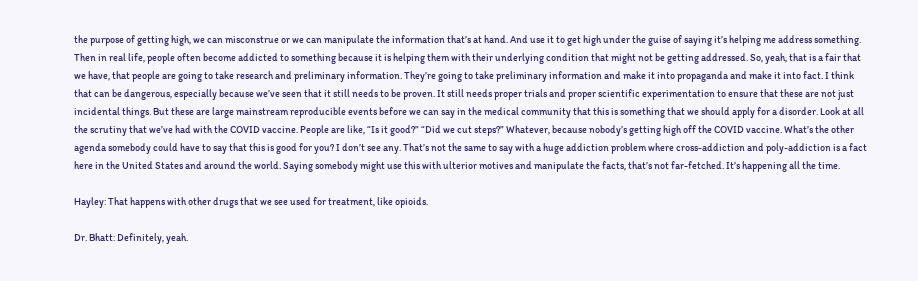the purpose of getting high, we can misconstrue or we can manipulate the information that’s at hand. And use it to get high under the guise of saying it’s helping me address something. Then in real life, people often become addicted to something because it is helping them with their underlying condition that might not be getting addressed. So, yeah, that is a fair that we have, that people are going to take research and preliminary information. They’re going to take preliminary information and make it into propaganda and make it into fact. I think that can be dangerous, especially because we’ve seen that it still needs to be proven. It still needs proper trials and proper scientific experimentation to ensure that these are not just incidental things. But these are large mainstream reproducible events before we can say in the medical community that this is something that we should apply for a disorder. Look at all the scrutiny that we’ve had with the COVID vaccine. People are like, “Is it good?” “Did we cut steps?” Whatever, because nobody’s getting high off the COVID vaccine. What’s the other agenda somebody could have to say that this is good for you? I don’t see any. That’s not the same to say with a huge addiction problem where cross-addiction and poly-addiction is a fact here in the United States and around the world. Saying somebody might use this with ulterior motives and manipulate the facts, that’s not far-fetched. It’s happening all the time.

Hayley: That happens with other drugs that we see used for treatment, like opioids.

Dr. Bhatt: Definitely, yeah.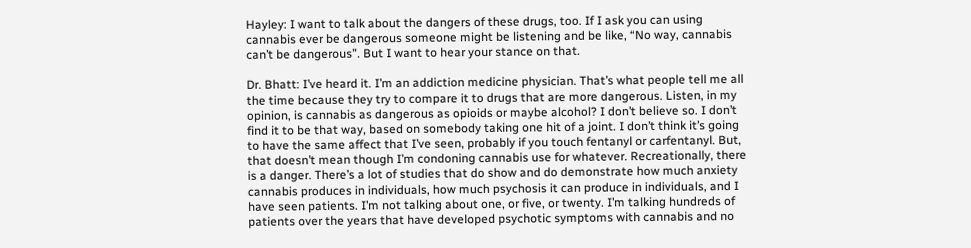Hayley: I want to talk about the dangers of these drugs, too. If I ask you can using cannabis ever be dangerous someone might be listening and be like, “No way, cannabis can’t be dangerous”. But I want to hear your stance on that.

Dr. Bhatt: I’ve heard it. I’m an addiction medicine physician. That’s what people tell me all the time because they try to compare it to drugs that are more dangerous. Listen, in my opinion, is cannabis as dangerous as opioids or maybe alcohol? I don’t believe so. I don’t find it to be that way, based on somebody taking one hit of a joint. I don’t think it’s going to have the same affect that I’ve seen, probably if you touch fentanyl or carfentanyl. But, that doesn’t mean though I’m condoning cannabis use for whatever. Recreationally, there is a danger. There’s a lot of studies that do show and do demonstrate how much anxiety cannabis produces in individuals, how much psychosis it can produce in individuals, and I have seen patients. I’m not talking about one, or five, or twenty. I’m talking hundreds of patients over the years that have developed psychotic symptoms with cannabis and no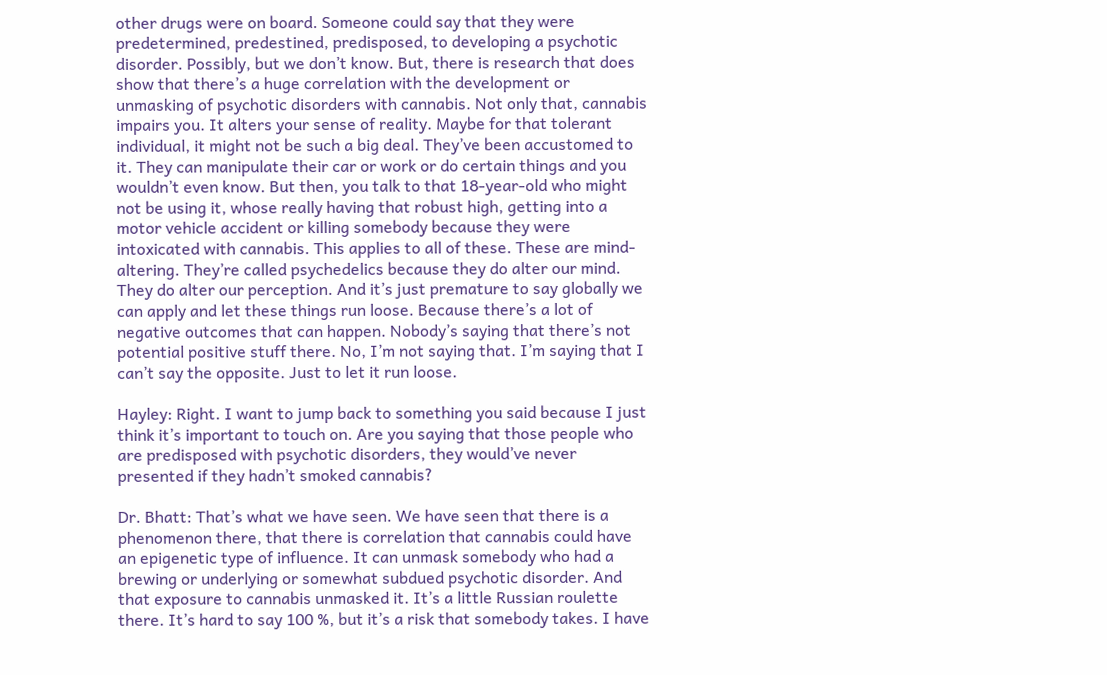other drugs were on board. Someone could say that they were predetermined, predestined, predisposed, to developing a psychotic disorder. Possibly, but we don’t know. But, there is research that does show that there’s a huge correlation with the development or unmasking of psychotic disorders with cannabis. Not only that, cannabis impairs you. It alters your sense of reality. Maybe for that tolerant individual, it might not be such a big deal. They’ve been accustomed to it. They can manipulate their car or work or do certain things and you wouldn’t even know. But then, you talk to that 18-year-old who might not be using it, whose really having that robust high, getting into a motor vehicle accident or killing somebody because they were intoxicated with cannabis. This applies to all of these. These are mind-altering. They’re called psychedelics because they do alter our mind. They do alter our perception. And it’s just premature to say globally we can apply and let these things run loose. Because there’s a lot of negative outcomes that can happen. Nobody’s saying that there’s not potential positive stuff there. No, I’m not saying that. I’m saying that I can’t say the opposite. Just to let it run loose.

Hayley: Right. I want to jump back to something you said because I just think it’s important to touch on. Are you saying that those people who are predisposed with psychotic disorders, they would’ve never presented if they hadn’t smoked cannabis?

Dr. Bhatt: That’s what we have seen. We have seen that there is a phenomenon there, that there is correlation that cannabis could have an epigenetic type of influence. It can unmask somebody who had a brewing or underlying or somewhat subdued psychotic disorder. And that exposure to cannabis unmasked it. It’s a little Russian roulette there. It’s hard to say 100 %, but it’s a risk that somebody takes. I have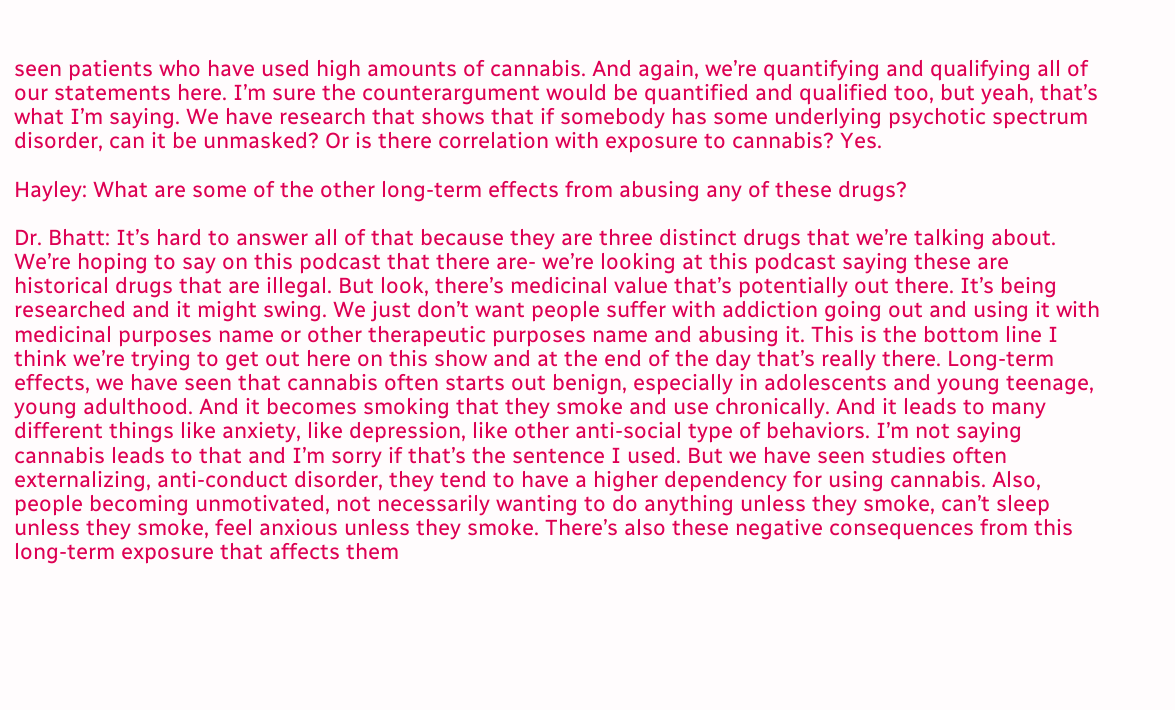seen patients who have used high amounts of cannabis. And again, we’re quantifying and qualifying all of our statements here. I’m sure the counterargument would be quantified and qualified too, but yeah, that’s what I’m saying. We have research that shows that if somebody has some underlying psychotic spectrum disorder, can it be unmasked? Or is there correlation with exposure to cannabis? Yes.

Hayley: What are some of the other long-term effects from abusing any of these drugs?

Dr. Bhatt: It’s hard to answer all of that because they are three distinct drugs that we’re talking about. We’re hoping to say on this podcast that there are- we’re looking at this podcast saying these are historical drugs that are illegal. But look, there’s medicinal value that’s potentially out there. It’s being researched and it might swing. We just don’t want people suffer with addiction going out and using it with medicinal purposes name or other therapeutic purposes name and abusing it. This is the bottom line I think we’re trying to get out here on this show and at the end of the day that’s really there. Long-term effects, we have seen that cannabis often starts out benign, especially in adolescents and young teenage, young adulthood. And it becomes smoking that they smoke and use chronically. And it leads to many different things like anxiety, like depression, like other anti-social type of behaviors. I’m not saying cannabis leads to that and I’m sorry if that’s the sentence I used. But we have seen studies often externalizing, anti-conduct disorder, they tend to have a higher dependency for using cannabis. Also, people becoming unmotivated, not necessarily wanting to do anything unless they smoke, can’t sleep unless they smoke, feel anxious unless they smoke. There’s also these negative consequences from this long-term exposure that affects them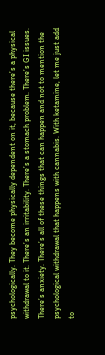psychologically. They become physically dependent on it, because there’s a physical withdrawal to it. There’s an irritability. There’s a stomach problem. There’s GI issues. There’s anxiety. There’s all of these things that can happen and not to mention the psychological withdrawal that happens with cannabis. With ketamine, let me just add to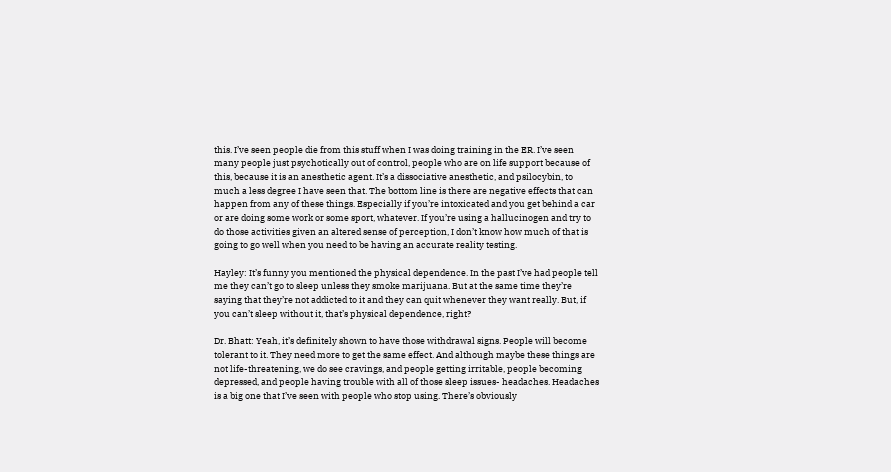this. I’ve seen people die from this stuff when I was doing training in the ER. I’ve seen many people just psychotically out of control, people who are on life support because of this, because it is an anesthetic agent. It’s a dissociative anesthetic, and psilocybin, to much a less degree I have seen that. The bottom line is there are negative effects that can happen from any of these things. Especially if you’re intoxicated and you get behind a car or are doing some work or some sport, whatever. If you’re using a hallucinogen and try to do those activities given an altered sense of perception, I don’t know how much of that is going to go well when you need to be having an accurate reality testing.

Hayley: It’s funny you mentioned the physical dependence. In the past I’ve had people tell me they can’t go to sleep unless they smoke marijuana. But at the same time they’re saying that they’re not addicted to it and they can quit whenever they want really. But, if you can’t sleep without it, that’s physical dependence, right?

Dr. Bhatt: Yeah, it’s definitely shown to have those withdrawal signs. People will become tolerant to it. They need more to get the same effect. And although maybe these things are not life-threatening, we do see cravings, and people getting irritable, people becoming depressed, and people having trouble with all of those sleep issues- headaches. Headaches is a big one that I’ve seen with people who stop using. There’s obviously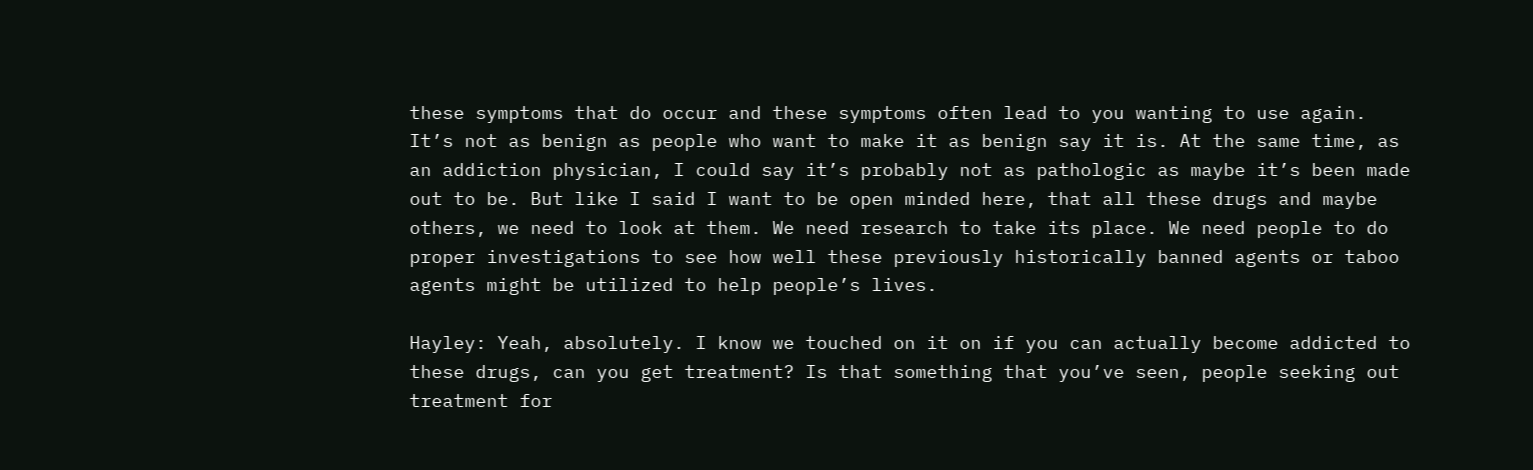these symptoms that do occur and these symptoms often lead to you wanting to use again. It’s not as benign as people who want to make it as benign say it is. At the same time, as an addiction physician, I could say it’s probably not as pathologic as maybe it’s been made out to be. But like I said I want to be open minded here, that all these drugs and maybe others, we need to look at them. We need research to take its place. We need people to do proper investigations to see how well these previously historically banned agents or taboo agents might be utilized to help people’s lives.

Hayley: Yeah, absolutely. I know we touched on it on if you can actually become addicted to these drugs, can you get treatment? Is that something that you’ve seen, people seeking out treatment for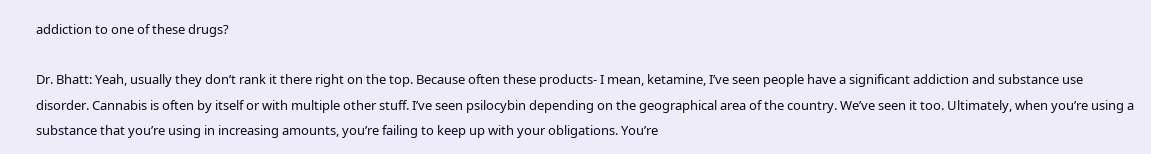addiction to one of these drugs?

Dr. Bhatt: Yeah, usually they don’t rank it there right on the top. Because often these products- I mean, ketamine, I’ve seen people have a significant addiction and substance use disorder. Cannabis is often by itself or with multiple other stuff. I’ve seen psilocybin depending on the geographical area of the country. We’ve seen it too. Ultimately, when you’re using a substance that you’re using in increasing amounts, you’re failing to keep up with your obligations. You’re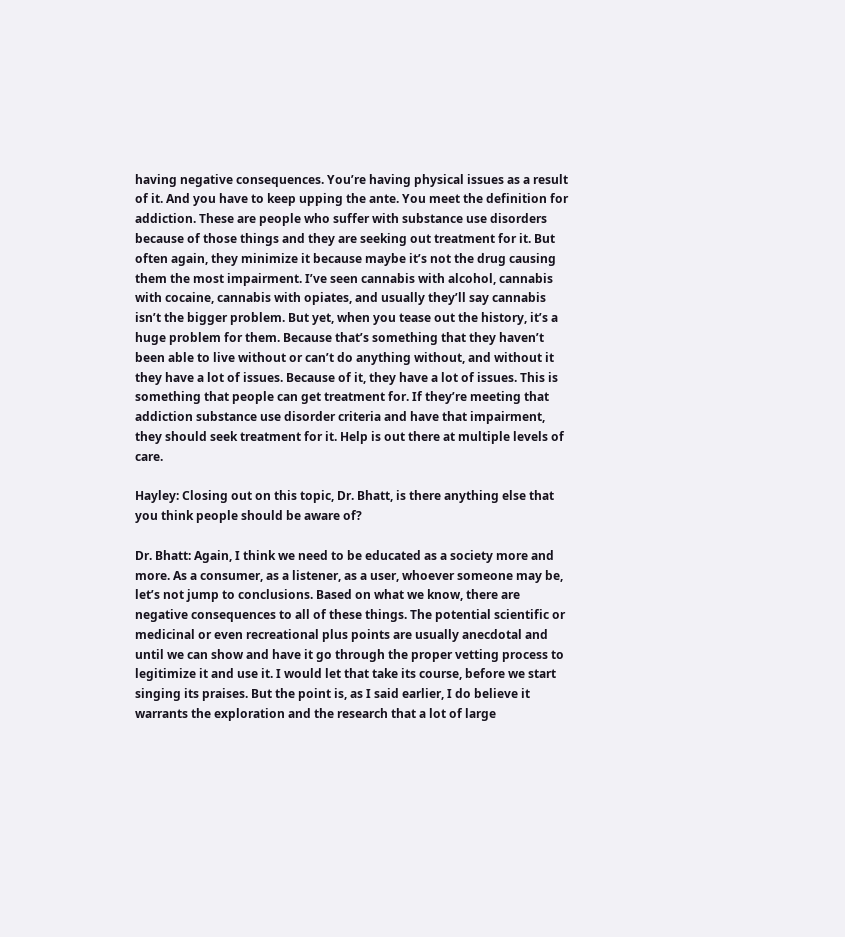having negative consequences. You’re having physical issues as a result of it. And you have to keep upping the ante. You meet the definition for addiction. These are people who suffer with substance use disorders because of those things and they are seeking out treatment for it. But often again, they minimize it because maybe it’s not the drug causing them the most impairment. I’ve seen cannabis with alcohol, cannabis with cocaine, cannabis with opiates, and usually they’ll say cannabis isn’t the bigger problem. But yet, when you tease out the history, it’s a huge problem for them. Because that’s something that they haven’t been able to live without or can’t do anything without, and without it they have a lot of issues. Because of it, they have a lot of issues. This is something that people can get treatment for. If they’re meeting that addiction substance use disorder criteria and have that impairment, they should seek treatment for it. Help is out there at multiple levels of care.

Hayley: Closing out on this topic, Dr. Bhatt, is there anything else that you think people should be aware of?

Dr. Bhatt: Again, I think we need to be educated as a society more and more. As a consumer, as a listener, as a user, whoever someone may be, let’s not jump to conclusions. Based on what we know, there are negative consequences to all of these things. The potential scientific or medicinal or even recreational plus points are usually anecdotal and until we can show and have it go through the proper vetting process to legitimize it and use it. I would let that take its course, before we start singing its praises. But the point is, as I said earlier, I do believe it warrants the exploration and the research that a lot of large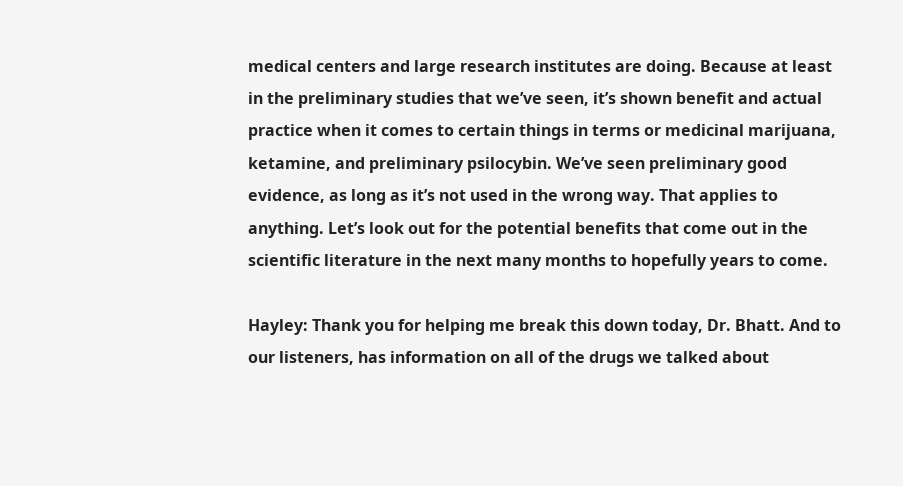medical centers and large research institutes are doing. Because at least in the preliminary studies that we’ve seen, it’s shown benefit and actual practice when it comes to certain things in terms or medicinal marijuana, ketamine, and preliminary psilocybin. We’ve seen preliminary good evidence, as long as it’s not used in the wrong way. That applies to anything. Let’s look out for the potential benefits that come out in the scientific literature in the next many months to hopefully years to come.

Hayley: Thank you for helping me break this down today, Dr. Bhatt. And to our listeners, has information on all of the drugs we talked about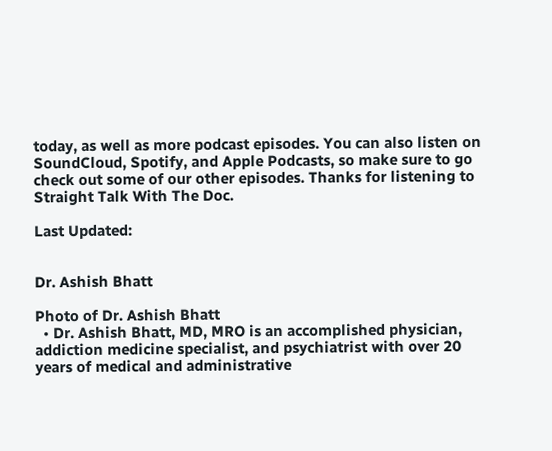today, as well as more podcast episodes. You can also listen on SoundCloud, Spotify, and Apple Podcasts, so make sure to go check out some of our other episodes. Thanks for listening to Straight Talk With The Doc.

Last Updated:


Dr. Ashish Bhatt

Photo of Dr. Ashish Bhatt
  • Dr. Ashish Bhatt, MD, MRO is an accomplished physician, addiction medicine specialist, and psychiatrist with over 20 years of medical and administrative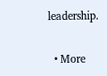leadership.

  • More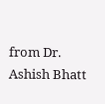from Dr. Ashish Bhatt